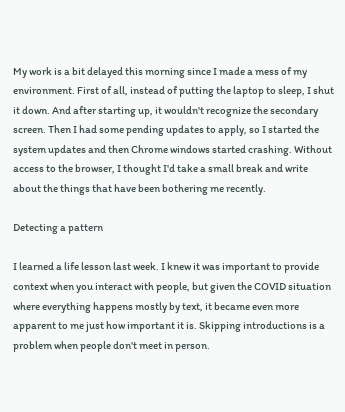My work is a bit delayed this morning since I made a mess of my environment. First of all, instead of putting the laptop to sleep, I shut it down. And after starting up, it wouldn't recognize the secondary screen. Then I had some pending updates to apply, so I started the system updates and then Chrome windows started crashing. Without access to the browser, I thought I'd take a small break and write about the things that have been bothering me recently.

Detecting a pattern

I learned a life lesson last week. I knew it was important to provide context when you interact with people, but given the COVID situation where everything happens mostly by text, it became even more apparent to me just how important it is. Skipping introductions is a problem when people don't meet in person.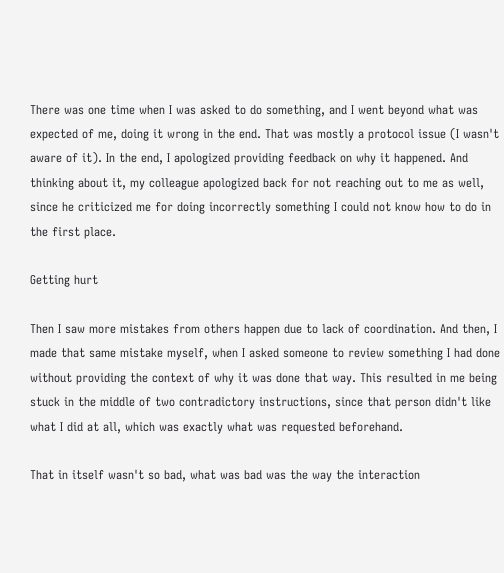There was one time when I was asked to do something, and I went beyond what was expected of me, doing it wrong in the end. That was mostly a protocol issue (I wasn't aware of it). In the end, I apologized providing feedback on why it happened. And thinking about it, my colleague apologized back for not reaching out to me as well, since he criticized me for doing incorrectly something I could not know how to do in the first place.

Getting hurt

Then I saw more mistakes from others happen due to lack of coordination. And then, I made that same mistake myself, when I asked someone to review something I had done without providing the context of why it was done that way. This resulted in me being stuck in the middle of two contradictory instructions, since that person didn't like what I did at all, which was exactly what was requested beforehand.

That in itself wasn't so bad, what was bad was the way the interaction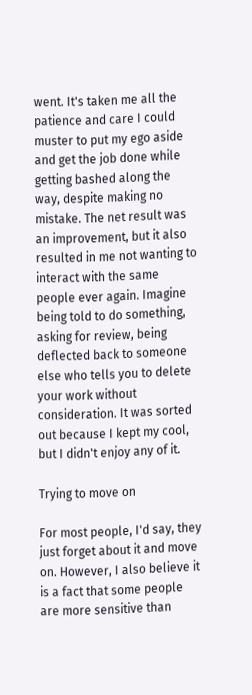went. It's taken me all the patience and care I could muster to put my ego aside and get the job done while getting bashed along the way, despite making no mistake. The net result was an improvement, but it also resulted in me not wanting to interact with the same people ever again. Imagine being told to do something, asking for review, being deflected back to someone else who tells you to delete your work without consideration. It was sorted out because I kept my cool, but I didn't enjoy any of it.

Trying to move on

For most people, I'd say, they just forget about it and move on. However, I also believe it is a fact that some people are more sensitive than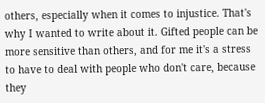others, especially when it comes to injustice. That's why I wanted to write about it. Gifted people can be more sensitive than others, and for me it's a stress to have to deal with people who don't care, because they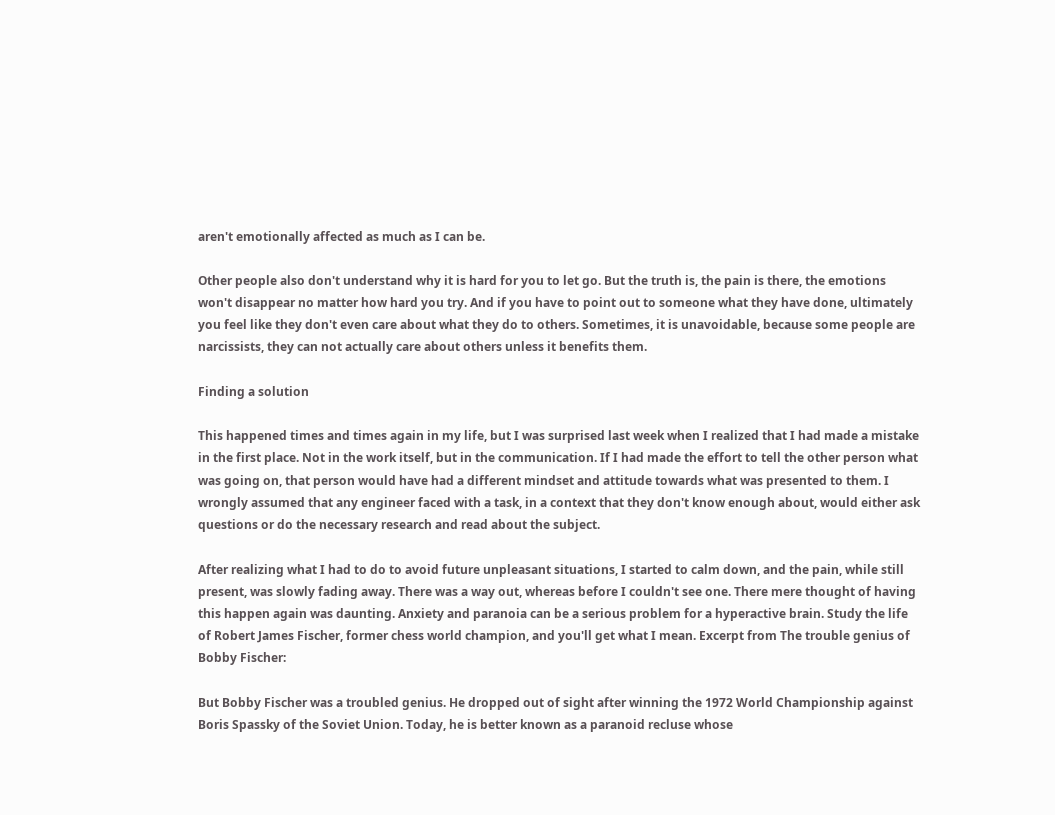aren't emotionally affected as much as I can be.

Other people also don't understand why it is hard for you to let go. But the truth is, the pain is there, the emotions won't disappear no matter how hard you try. And if you have to point out to someone what they have done, ultimately you feel like they don't even care about what they do to others. Sometimes, it is unavoidable, because some people are narcissists, they can not actually care about others unless it benefits them.

Finding a solution

This happened times and times again in my life, but I was surprised last week when I realized that I had made a mistake in the first place. Not in the work itself, but in the communication. If I had made the effort to tell the other person what was going on, that person would have had a different mindset and attitude towards what was presented to them. I wrongly assumed that any engineer faced with a task, in a context that they don't know enough about, would either ask questions or do the necessary research and read about the subject.

After realizing what I had to do to avoid future unpleasant situations, I started to calm down, and the pain, while still present, was slowly fading away. There was a way out, whereas before I couldn't see one. There mere thought of having this happen again was daunting. Anxiety and paranoia can be a serious problem for a hyperactive brain. Study the life of Robert James Fischer, former chess world champion, and you'll get what I mean. Excerpt from The trouble genius of Bobby Fischer:

But Bobby Fischer was a troubled genius. He dropped out of sight after winning the 1972 World Championship against Boris Spassky of the Soviet Union. Today, he is better known as a paranoid recluse whose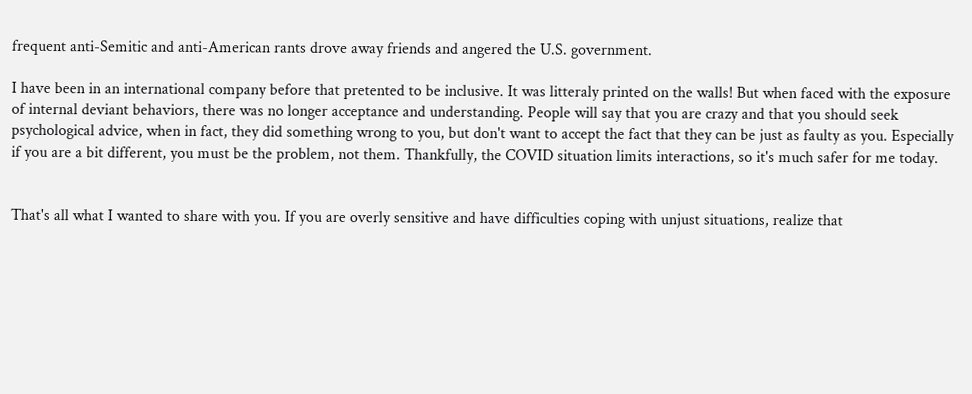frequent anti-Semitic and anti-American rants drove away friends and angered the U.S. government.

I have been in an international company before that pretented to be inclusive. It was litteraly printed on the walls! But when faced with the exposure of internal deviant behaviors, there was no longer acceptance and understanding. People will say that you are crazy and that you should seek psychological advice, when in fact, they did something wrong to you, but don't want to accept the fact that they can be just as faulty as you. Especially if you are a bit different, you must be the problem, not them. Thankfully, the COVID situation limits interactions, so it's much safer for me today.


That's all what I wanted to share with you. If you are overly sensitive and have difficulties coping with unjust situations, realize that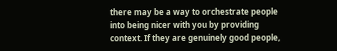there may be a way to orchestrate people into being nicer with you by providing context. If they are genuinely good people,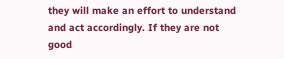they will make an effort to understand and act accordingly. If they are not good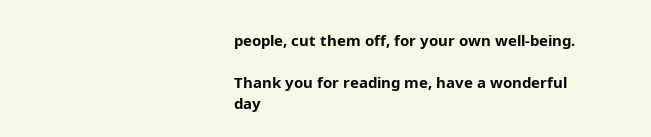people, cut them off, for your own well-being.

Thank you for reading me, have a wonderful day